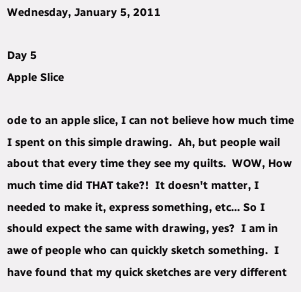Wednesday, January 5, 2011

Day 5
Apple Slice

ode to an apple slice, I can not believe how much time I spent on this simple drawing.  Ah, but people wail about that every time they see my quilts.  WOW, How much time did THAT take?!  It doesn't matter, I needed to make it, express something, etc... So I should expect the same with drawing, yes?  I am in awe of people who can quickly sketch something.  I have found that my quick sketches are very different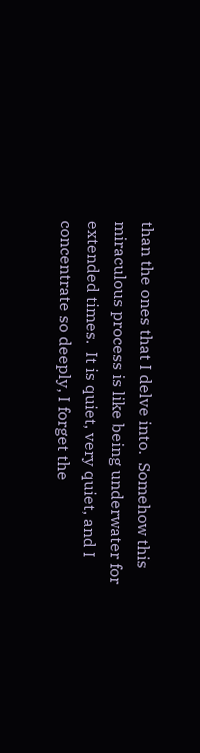than the ones that I delve into.  Somehow this miraculous process is like being underwater for extended times.  It is quiet, very quiet, and I concentrate so deeply, I forget the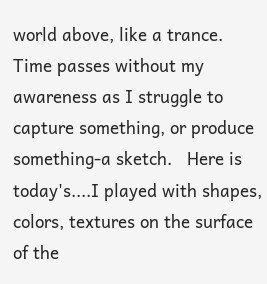world above, like a trance.  Time passes without my awareness as I struggle to capture something, or produce something-a sketch.   Here is today's....I played with shapes, colors, textures on the surface of the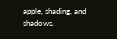apple, shading, and shadows.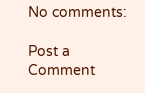No comments:

Post a Comment